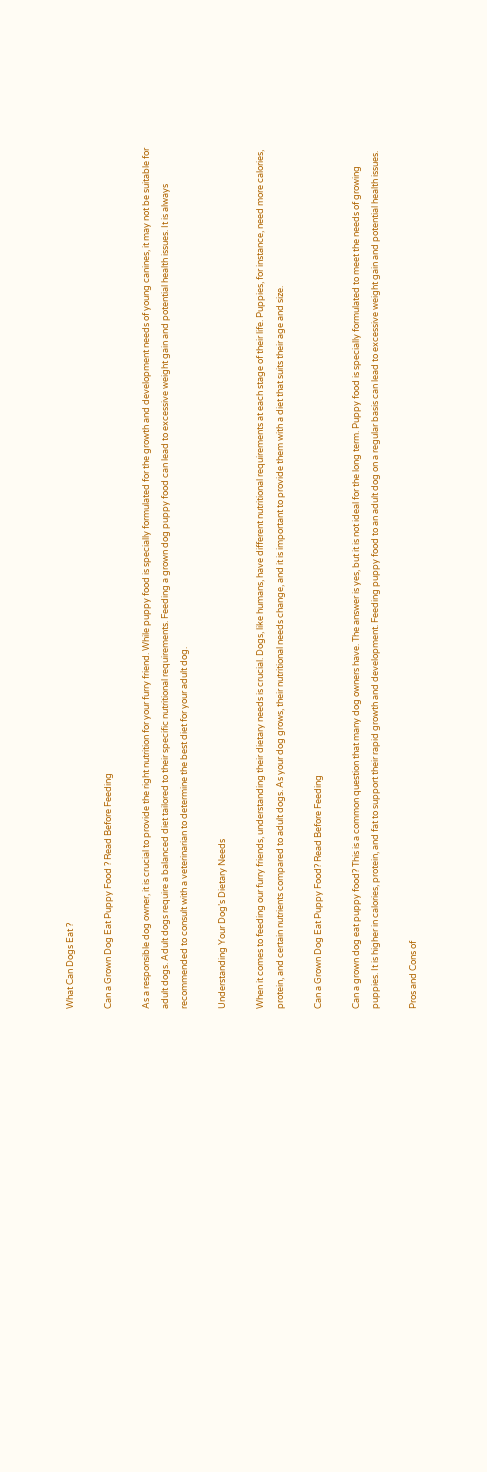What Can Dogs Eat ?

Can a Grown Dog Eat Puppy Food ? Read Before Feeding

As a responsible dog owner, it is crucial to provide the right nutrition for your furry friend. While puppy food is specially formulated for the growth and development needs of young canines, it may not be suitable for adult dogs. Adult dogs require a balanced diet tailored to their specific nutritional requirements. Feeding a grown dog puppy food can lead to excessive weight gain and potential health issues. It is always recommended to consult with a veterinarian to determine the best diet for your adult dog.

Understanding Your Dog’s Dietary Needs

When it comes to feeding our furry friends, understanding their dietary needs is crucial. Dogs, like humans, have different nutritional requirements at each stage of their life. Puppies, for instance, need more calories, protein, and certain nutrients compared to adult dogs. As your dog grows, their nutritional needs change, and it is important to provide them with a diet that suits their age and size.

Can a Grown Dog Eat Puppy Food? Read Before Feeding

Can a grown dog eat puppy food? This is a common question that many dog owners have. The answer is yes, but it is not ideal for the long term. Puppy food is specially formulated to meet the needs of growing puppies. It is higher in calories, protein, and fat to support their rapid growth and development. Feeding puppy food to an adult dog on a regular basis can lead to excessive weight gain and potential health issues.

Pros and Cons of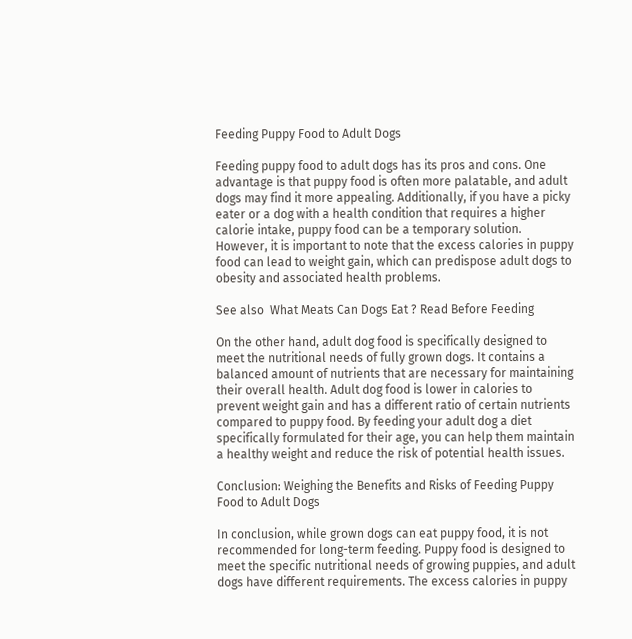Feeding Puppy Food to Adult Dogs

Feeding puppy food to adult dogs has its pros and cons. One advantage is that puppy food is often more palatable, and adult dogs may find it more appealing. Additionally, if you have a picky eater or a dog with a health condition that requires a higher calorie intake, puppy food can be a temporary solution. However, it is important to note that the excess calories in puppy food can lead to weight gain, which can predispose adult dogs to obesity and associated health problems.

See also  What Meats Can Dogs Eat ? Read Before Feeding

On the other hand, adult dog food is specifically designed to meet the nutritional needs of fully grown dogs. It contains a balanced amount of nutrients that are necessary for maintaining their overall health. Adult dog food is lower in calories to prevent weight gain and has a different ratio of certain nutrients compared to puppy food. By feeding your adult dog a diet specifically formulated for their age, you can help them maintain a healthy weight and reduce the risk of potential health issues.

Conclusion: Weighing the Benefits and Risks of Feeding Puppy Food to Adult Dogs

In conclusion, while grown dogs can eat puppy food, it is not recommended for long-term feeding. Puppy food is designed to meet the specific nutritional needs of growing puppies, and adult dogs have different requirements. The excess calories in puppy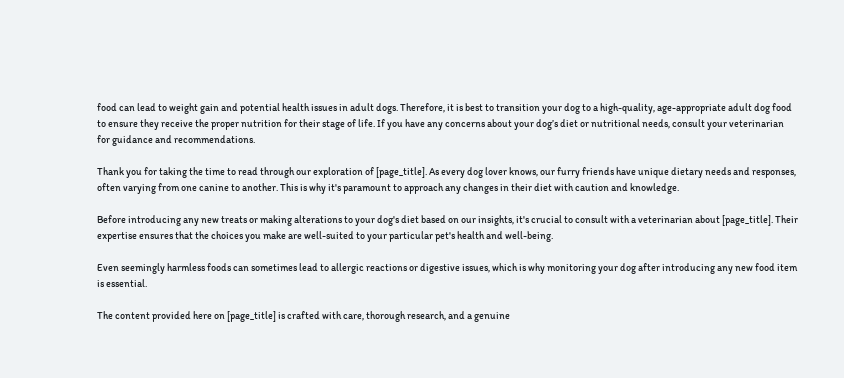food can lead to weight gain and potential health issues in adult dogs. Therefore, it is best to transition your dog to a high-quality, age-appropriate adult dog food to ensure they receive the proper nutrition for their stage of life. If you have any concerns about your dog’s diet or nutritional needs, consult your veterinarian for guidance and recommendations.

Thank you for taking the time to read through our exploration of [page_title]. As every dog lover knows, our furry friends have unique dietary needs and responses, often varying from one canine to another. This is why it's paramount to approach any changes in their diet with caution and knowledge.

Before introducing any new treats or making alterations to your dog's diet based on our insights, it's crucial to consult with a veterinarian about [page_title]. Their expertise ensures that the choices you make are well-suited to your particular pet's health and well-being.

Even seemingly harmless foods can sometimes lead to allergic reactions or digestive issues, which is why monitoring your dog after introducing any new food item is essential.

The content provided here on [page_title] is crafted with care, thorough research, and a genuine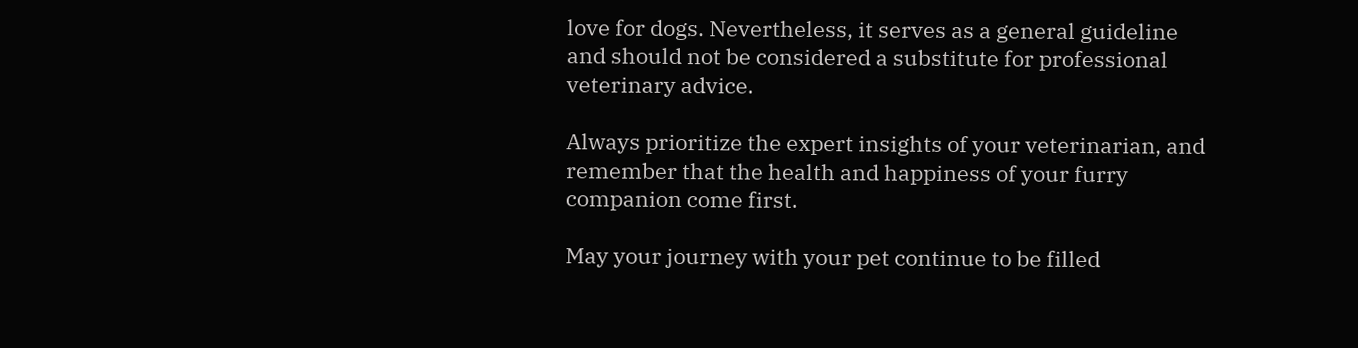love for dogs. Nevertheless, it serves as a general guideline and should not be considered a substitute for professional veterinary advice.

Always prioritize the expert insights of your veterinarian, and remember that the health and happiness of your furry companion come first.

May your journey with your pet continue to be filled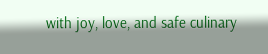with joy, love, and safe culinary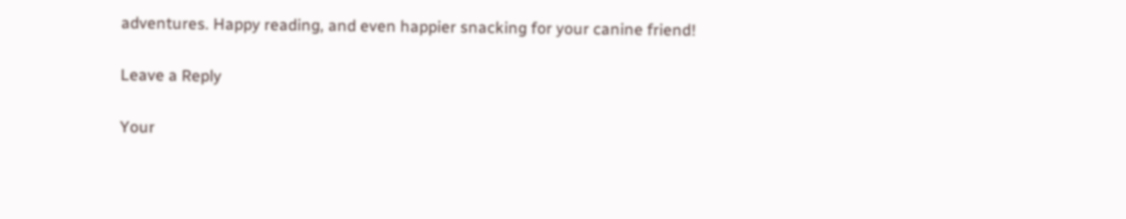adventures. Happy reading, and even happier snacking for your canine friend!

Leave a Reply

Your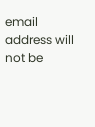email address will not be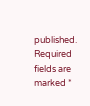published. Required fields are marked *